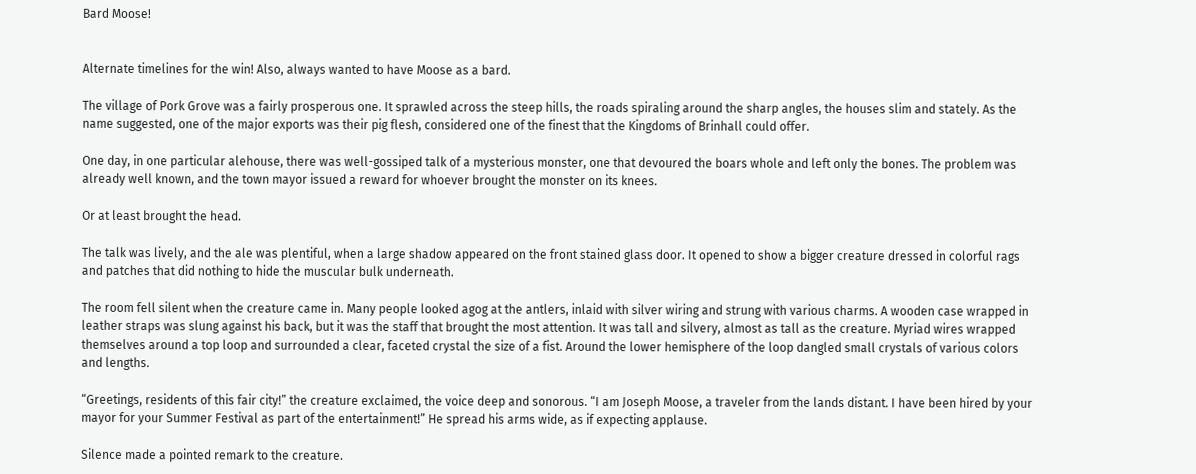Bard Moose!


Alternate timelines for the win! Also, always wanted to have Moose as a bard.

The village of Pork Grove was a fairly prosperous one. It sprawled across the steep hills, the roads spiraling around the sharp angles, the houses slim and stately. As the name suggested, one of the major exports was their pig flesh, considered one of the finest that the Kingdoms of Brinhall could offer.

One day, in one particular alehouse, there was well-gossiped talk of a mysterious monster, one that devoured the boars whole and left only the bones. The problem was already well known, and the town mayor issued a reward for whoever brought the monster on its knees.

Or at least brought the head.

The talk was lively, and the ale was plentiful, when a large shadow appeared on the front stained glass door. It opened to show a bigger creature dressed in colorful rags and patches that did nothing to hide the muscular bulk underneath.

The room fell silent when the creature came in. Many people looked agog at the antlers, inlaid with silver wiring and strung with various charms. A wooden case wrapped in leather straps was slung against his back, but it was the staff that brought the most attention. It was tall and silvery, almost as tall as the creature. Myriad wires wrapped themselves around a top loop and surrounded a clear, faceted crystal the size of a fist. Around the lower hemisphere of the loop dangled small crystals of various colors and lengths.

“Greetings, residents of this fair city!” the creature exclaimed, the voice deep and sonorous. “I am Joseph Moose, a traveler from the lands distant. I have been hired by your mayor for your Summer Festival as part of the entertainment!” He spread his arms wide, as if expecting applause.

Silence made a pointed remark to the creature.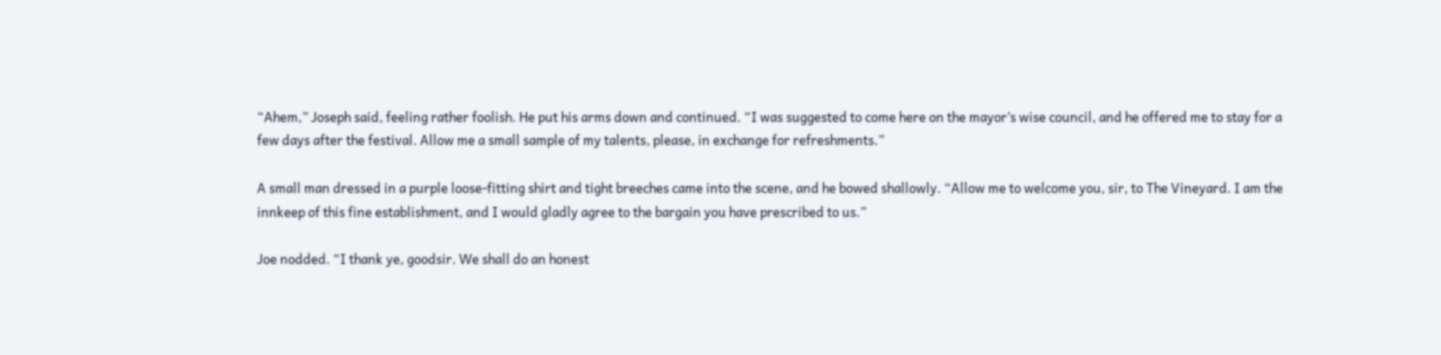“Ahem,” Joseph said, feeling rather foolish. He put his arms down and continued. “I was suggested to come here on the mayor’s wise council, and he offered me to stay for a few days after the festival. Allow me a small sample of my talents, please, in exchange for refreshments.”

A small man dressed in a purple loose-fitting shirt and tight breeches came into the scene, and he bowed shallowly. “Allow me to welcome you, sir, to The Vineyard. I am the innkeep of this fine establishment, and I would gladly agree to the bargain you have prescribed to us.”

Joe nodded. “I thank ye, goodsir. We shall do an honest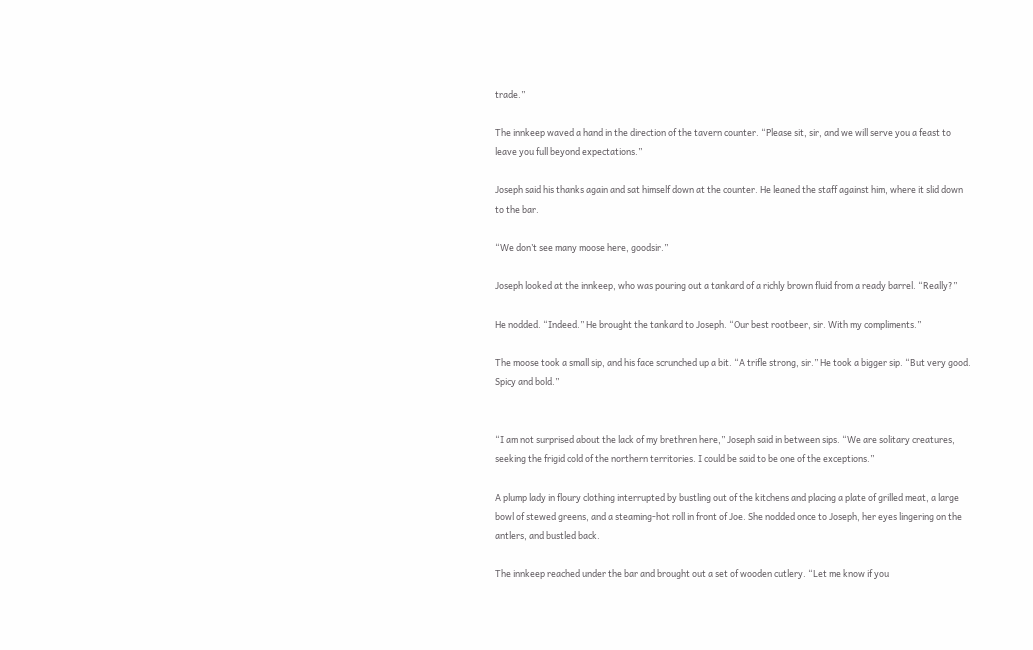trade.”

The innkeep waved a hand in the direction of the tavern counter. “Please sit, sir, and we will serve you a feast to leave you full beyond expectations.”

Joseph said his thanks again and sat himself down at the counter. He leaned the staff against him, where it slid down to the bar.

“We don’t see many moose here, goodsir.”

Joseph looked at the innkeep, who was pouring out a tankard of a richly brown fluid from a ready barrel. “Really?”

He nodded. “Indeed.” He brought the tankard to Joseph. “Our best rootbeer, sir. With my compliments.”

The moose took a small sip, and his face scrunched up a bit. “A trifle strong, sir.” He took a bigger sip. “But very good. Spicy and bold.”


“I am not surprised about the lack of my brethren here,” Joseph said in between sips. “We are solitary creatures, seeking the frigid cold of the northern territories. I could be said to be one of the exceptions.”

A plump lady in floury clothing interrupted by bustling out of the kitchens and placing a plate of grilled meat, a large bowl of stewed greens, and a steaming-hot roll in front of Joe. She nodded once to Joseph, her eyes lingering on the antlers, and bustled back.

The innkeep reached under the bar and brought out a set of wooden cutlery. “Let me know if you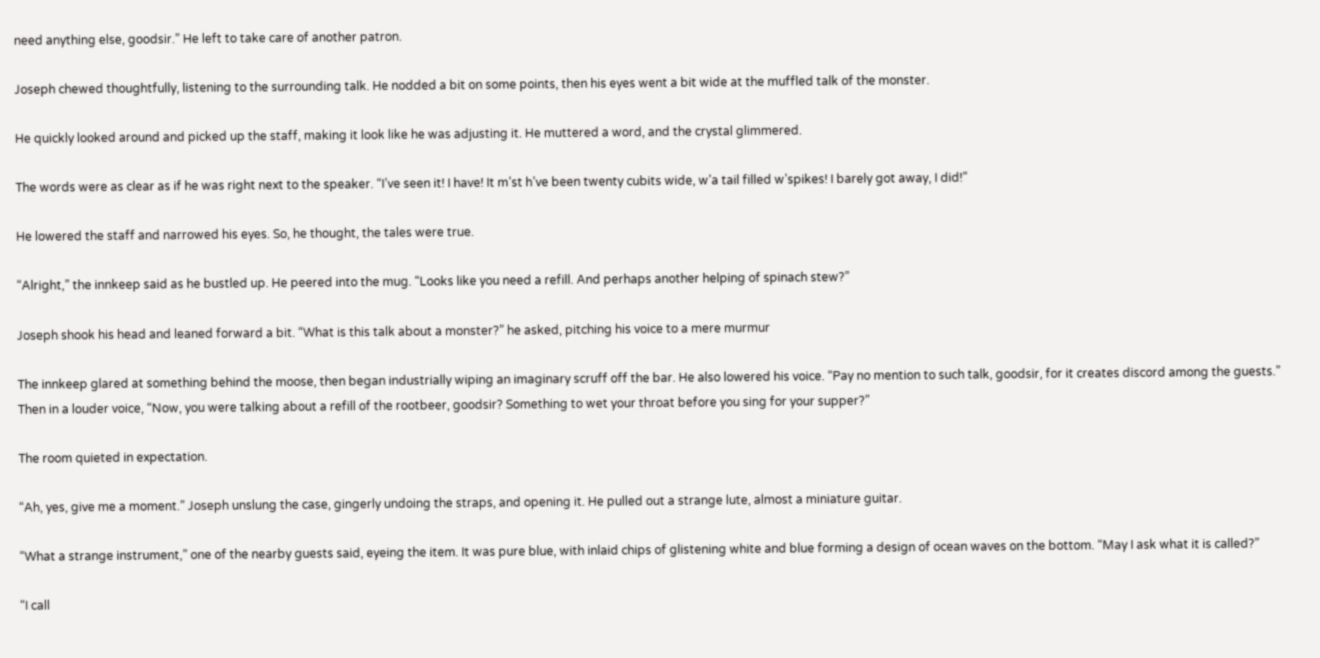need anything else, goodsir.” He left to take care of another patron.

Joseph chewed thoughtfully, listening to the surrounding talk. He nodded a bit on some points, then his eyes went a bit wide at the muffled talk of the monster.

He quickly looked around and picked up the staff, making it look like he was adjusting it. He muttered a word, and the crystal glimmered.

The words were as clear as if he was right next to the speaker. “I’ve seen it! I have! It m’st h’ve been twenty cubits wide, w’a tail filled w’spikes! I barely got away, I did!”

He lowered the staff and narrowed his eyes. So, he thought, the tales were true.

“Alright,” the innkeep said as he bustled up. He peered into the mug. “Looks like you need a refill. And perhaps another helping of spinach stew?”

Joseph shook his head and leaned forward a bit. “What is this talk about a monster?” he asked, pitching his voice to a mere murmur

The innkeep glared at something behind the moose, then began industrially wiping an imaginary scruff off the bar. He also lowered his voice. “Pay no mention to such talk, goodsir, for it creates discord among the guests.” Then in a louder voice, “Now, you were talking about a refill of the rootbeer, goodsir? Something to wet your throat before you sing for your supper?”

The room quieted in expectation.

“Ah, yes, give me a moment.” Joseph unslung the case, gingerly undoing the straps, and opening it. He pulled out a strange lute, almost a miniature guitar.

“What a strange instrument,” one of the nearby guests said, eyeing the item. It was pure blue, with inlaid chips of glistening white and blue forming a design of ocean waves on the bottom. “May I ask what it is called?”

“I call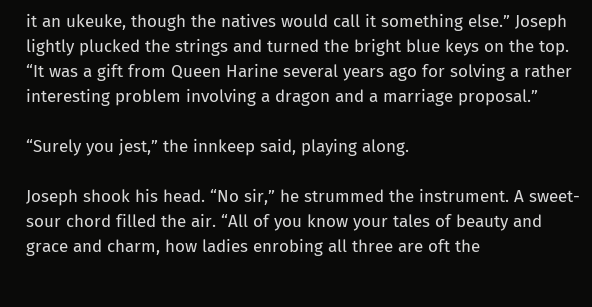it an ukeuke, though the natives would call it something else.” Joseph lightly plucked the strings and turned the bright blue keys on the top. “It was a gift from Queen Harine several years ago for solving a rather interesting problem involving a dragon and a marriage proposal.”

“Surely you jest,” the innkeep said, playing along.

Joseph shook his head. “No sir,” he strummed the instrument. A sweet-sour chord filled the air. “All of you know your tales of beauty and grace and charm, how ladies enrobing all three are oft the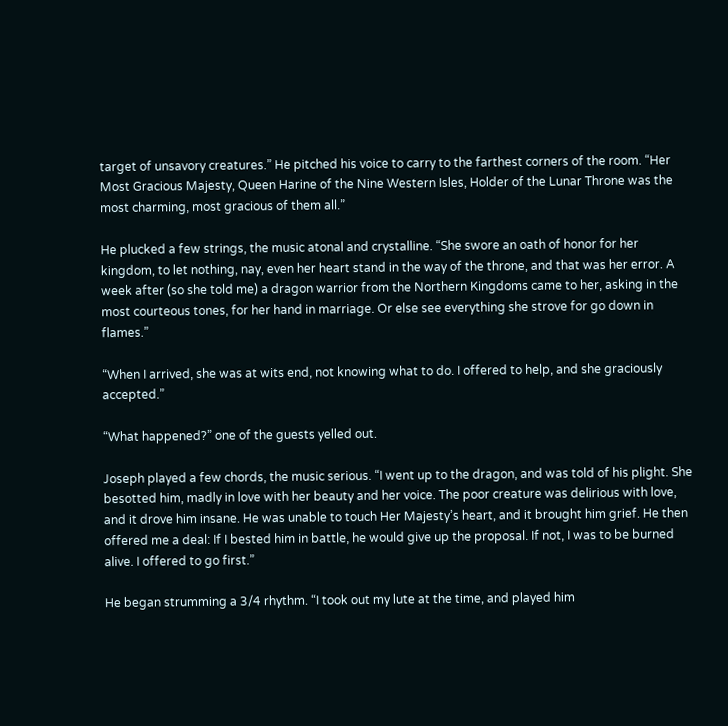target of unsavory creatures.” He pitched his voice to carry to the farthest corners of the room. “Her Most Gracious Majesty, Queen Harine of the Nine Western Isles, Holder of the Lunar Throne was the most charming, most gracious of them all.”

He plucked a few strings, the music atonal and crystalline. “She swore an oath of honor for her kingdom, to let nothing, nay, even her heart stand in the way of the throne, and that was her error. A week after (so she told me) a dragon warrior from the Northern Kingdoms came to her, asking in the most courteous tones, for her hand in marriage. Or else see everything she strove for go down in flames.”

“When I arrived, she was at wits end, not knowing what to do. I offered to help, and she graciously accepted.”

“What happened?” one of the guests yelled out.

Joseph played a few chords, the music serious. “I went up to the dragon, and was told of his plight. She besotted him, madly in love with her beauty and her voice. The poor creature was delirious with love, and it drove him insane. He was unable to touch Her Majesty’s heart, and it brought him grief. He then offered me a deal: If I bested him in battle, he would give up the proposal. If not, I was to be burned alive. I offered to go first.”

He began strumming a 3/4 rhythm. “I took out my lute at the time, and played him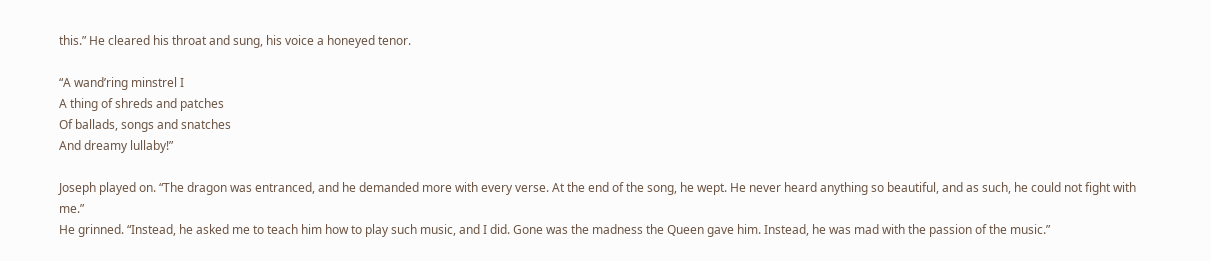this.” He cleared his throat and sung, his voice a honeyed tenor.

“A wand’ring minstrel I
A thing of shreds and patches
Of ballads, songs and snatches
And dreamy lullaby!”

Joseph played on. “The dragon was entranced, and he demanded more with every verse. At the end of the song, he wept. He never heard anything so beautiful, and as such, he could not fight with me.”
He grinned. “Instead, he asked me to teach him how to play such music, and I did. Gone was the madness the Queen gave him. Instead, he was mad with the passion of the music.”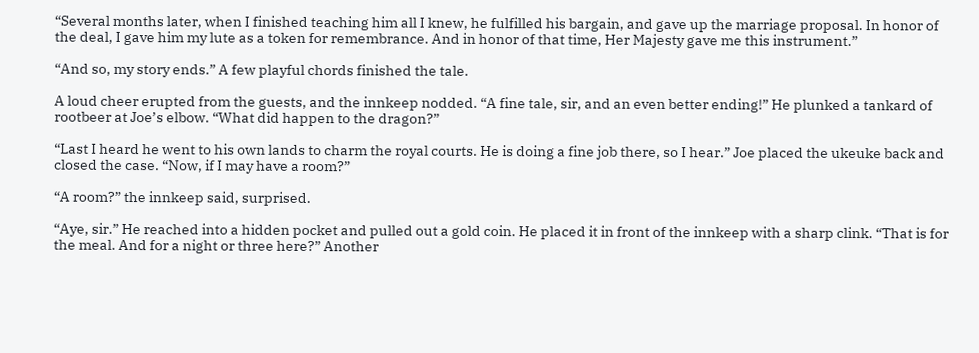“Several months later, when I finished teaching him all I knew, he fulfilled his bargain, and gave up the marriage proposal. In honor of the deal, I gave him my lute as a token for remembrance. And in honor of that time, Her Majesty gave me this instrument.”

“And so, my story ends.” A few playful chords finished the tale.

A loud cheer erupted from the guests, and the innkeep nodded. “A fine tale, sir, and an even better ending!” He plunked a tankard of rootbeer at Joe’s elbow. “What did happen to the dragon?”

“Last I heard he went to his own lands to charm the royal courts. He is doing a fine job there, so I hear.” Joe placed the ukeuke back and closed the case. “Now, if I may have a room?”

“A room?” the innkeep said, surprised.

“Aye, sir.” He reached into a hidden pocket and pulled out a gold coin. He placed it in front of the innkeep with a sharp clink. “That is for the meal. And for a night or three here?” Another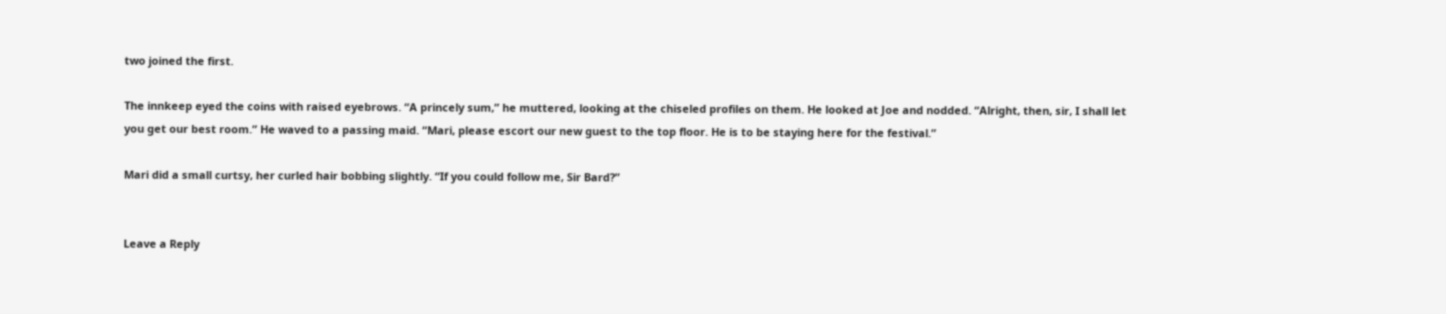two joined the first.

The innkeep eyed the coins with raised eyebrows. “A princely sum,” he muttered, looking at the chiseled profiles on them. He looked at Joe and nodded. “Alright, then, sir, I shall let you get our best room.” He waved to a passing maid. “Mari, please escort our new guest to the top floor. He is to be staying here for the festival.”

Mari did a small curtsy, her curled hair bobbing slightly. “If you could follow me, Sir Bard?”


Leave a Reply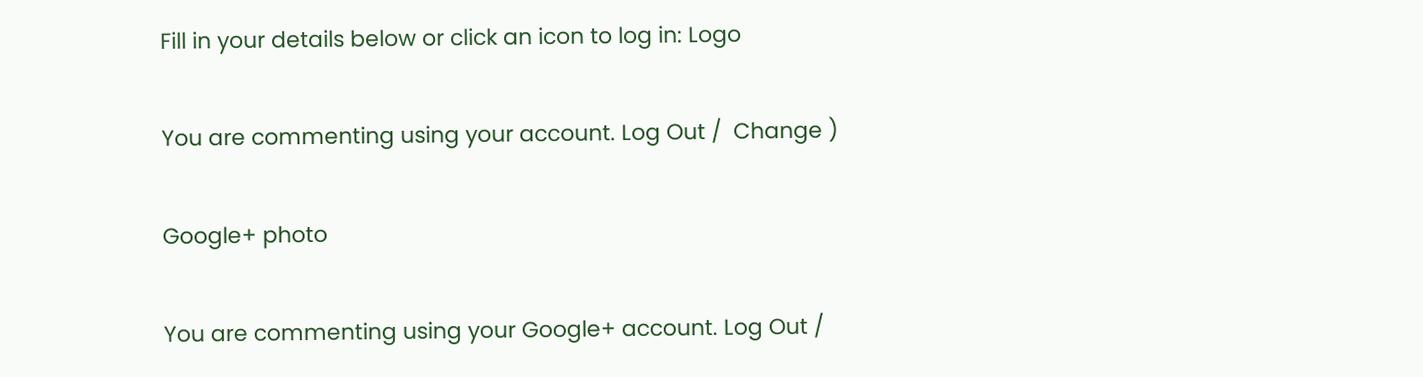Fill in your details below or click an icon to log in: Logo

You are commenting using your account. Log Out /  Change )

Google+ photo

You are commenting using your Google+ account. Log Out /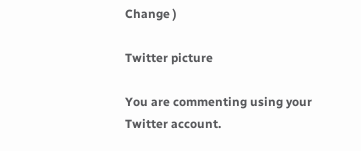Change )

Twitter picture

You are commenting using your Twitter account.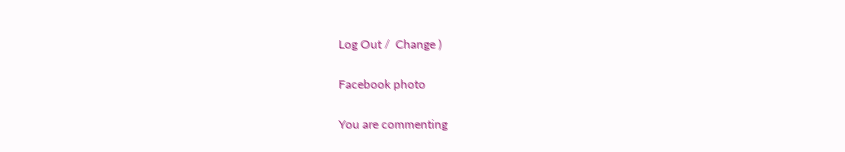Log Out /  Change )

Facebook photo

You are commenting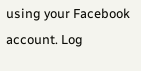using your Facebook account. Log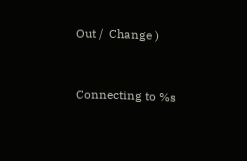Out /  Change )


Connecting to %s